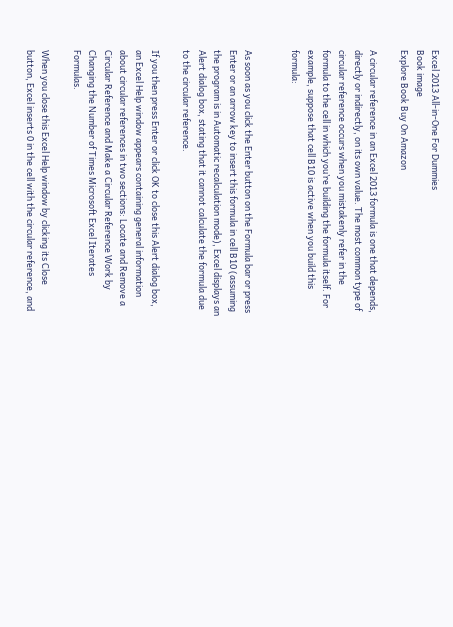Excel 2013 All-in-One For Dummies
Book image
Explore Book Buy On Amazon

A circular reference in an Excel 2013 formula is one that depends, directly or indirectly, on its own value. The most common type of circular reference occurs when you mistakenly refer in the formula to the cell in which you’re building the formula itself. For example, suppose that cell B10 is active when you build this formula:


As soon as you click the Enter button on the Formula bar or press Enter or an arrow key to insert this formula in cell B10 (assuming the program is in Automatic recalculation mode), Excel displays an Alert dialog box, stating that it cannot calculate the formula due to the circular reference.

If you then press Enter or click OK to close this Alert dialog box, an Excel Help window appears containing general information about circular references in two sections: Locate and Remove a Circular Reference and Make a Circular Reference Work by Changing the Number of Times Microsoft Excel Iterates Formulas.

When you close this Excel Help window by clicking its Close button, Excel inserts 0 in the cell with the circular reference, and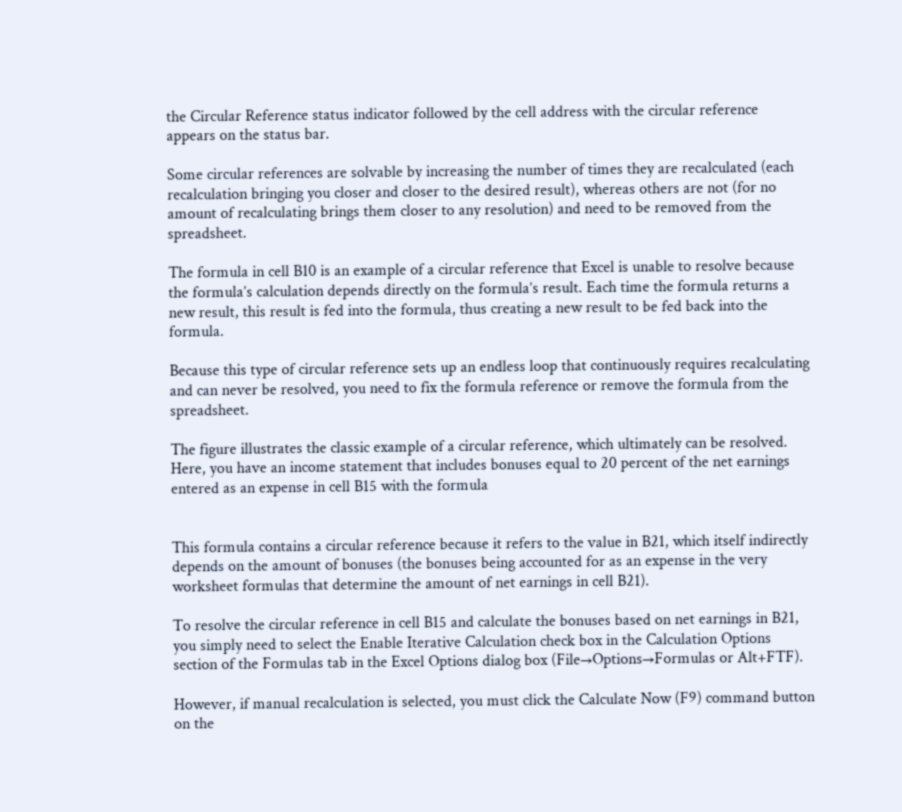the Circular Reference status indicator followed by the cell address with the circular reference appears on the status bar.

Some circular references are solvable by increasing the number of times they are recalculated (each recalculation bringing you closer and closer to the desired result), whereas others are not (for no amount of recalculating brings them closer to any resolution) and need to be removed from the spreadsheet.

The formula in cell B10 is an example of a circular reference that Excel is unable to resolve because the formula’s calculation depends directly on the formula’s result. Each time the formula returns a new result, this result is fed into the formula, thus creating a new result to be fed back into the formula.

Because this type of circular reference sets up an endless loop that continuously requires recalculating and can never be resolved, you need to fix the formula reference or remove the formula from the spreadsheet.

The figure illustrates the classic example of a circular reference, which ultimately can be resolved. Here, you have an income statement that includes bonuses equal to 20 percent of the net earnings entered as an expense in cell B15 with the formula


This formula contains a circular reference because it refers to the value in B21, which itself indirectly depends on the amount of bonuses (the bonuses being accounted for as an expense in the very worksheet formulas that determine the amount of net earnings in cell B21).

To resolve the circular reference in cell B15 and calculate the bonuses based on net earnings in B21, you simply need to select the Enable Iterative Calculation check box in the Calculation Options section of the Formulas tab in the Excel Options dialog box (File→Options→Formulas or Alt+FTF).

However, if manual recalculation is selected, you must click the Calculate Now (F9) command button on the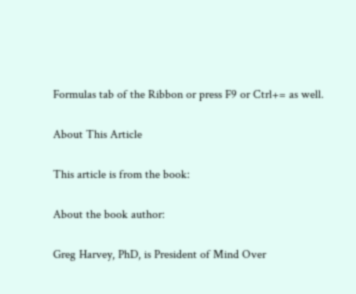Formulas tab of the Ribbon or press F9 or Ctrl+= as well.

About This Article

This article is from the book:

About the book author:

Greg Harvey, PhD, is President of Mind Over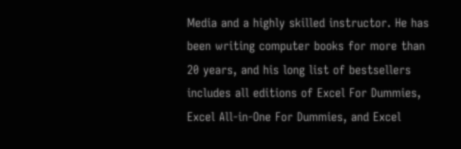Media and a highly skilled instructor. He has been writing computer books for more than 20 years, and his long list of bestsellers includes all editions of Excel For Dummies, Excel All-in-One For Dummies, and Excel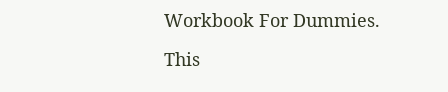Workbook For Dummies.

This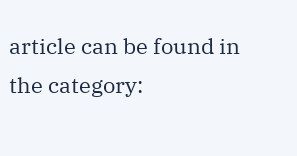article can be found in the category: